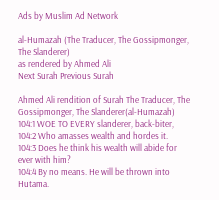Ads by Muslim Ad Network

al-Humazah (The Traducer, The Gossipmonger, The Slanderer)
as rendered by Ahmed Ali
Next Surah Previous Surah

Ahmed Ali rendition of Surah The Traducer, The Gossipmonger, The Slanderer(al-Humazah)
104:1 WOE TO EVERY slanderer, back-biter,
104:2 Who amasses wealth and hordes it.
104:3 Does he think his wealth will abide for ever with him?
104:4 By no means. He will be thrown into Hutama.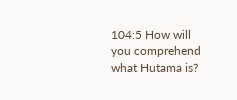104:5 How will you comprehend what Hutama is?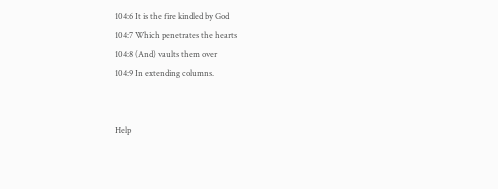104:6 It is the fire kindled by God
104:7 Which penetrates the hearts
104:8 (And) vaults them over
104:9 In extending columns.


Help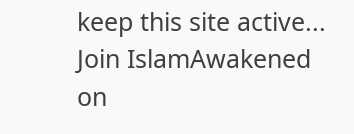keep this site active...
Join IslamAwakened
on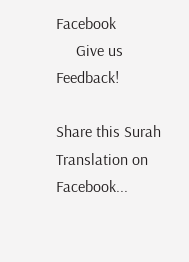Facebook
     Give us Feedback!

Share this Surah Translation on Facebook...